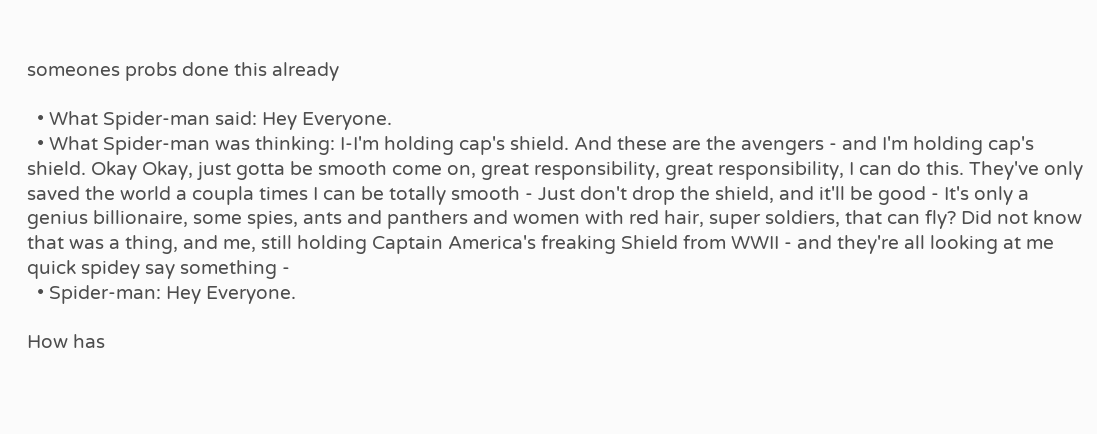someones probs done this already

  • What Spider-man said: Hey Everyone.
  • What Spider-man was thinking: I-I'm holding cap's shield. And these are the avengers - and I'm holding cap's shield. Okay Okay, just gotta be smooth come on, great responsibility, great responsibility, I can do this. They've only saved the world a coupla times I can be totally smooth - Just don't drop the shield, and it'll be good - It's only a genius billionaire, some spies, ants and panthers and women with red hair, super soldiers, that can fly? Did not know that was a thing, and me, still holding Captain America's freaking Shield from WWII - and they're all looking at me quick spidey say something -
  • Spider-man: Hey Everyone.

How has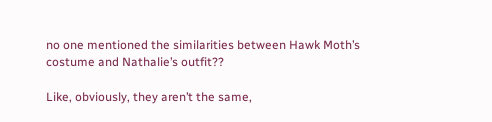no one mentioned the similarities between Hawk Moth’s costume and Nathalie’s outfit??

Like, obviously, they aren’t the same,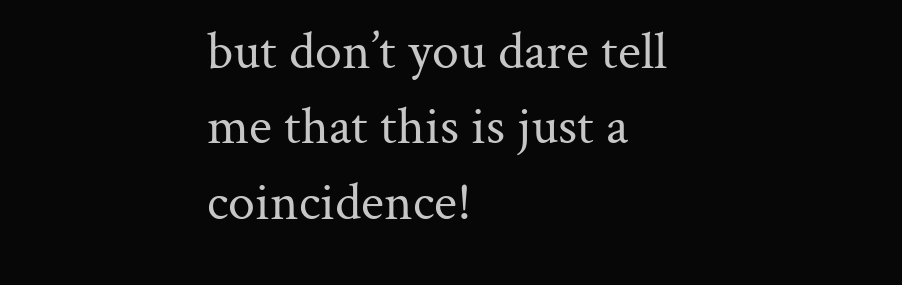but don’t you dare tell me that this is just a coincidence!